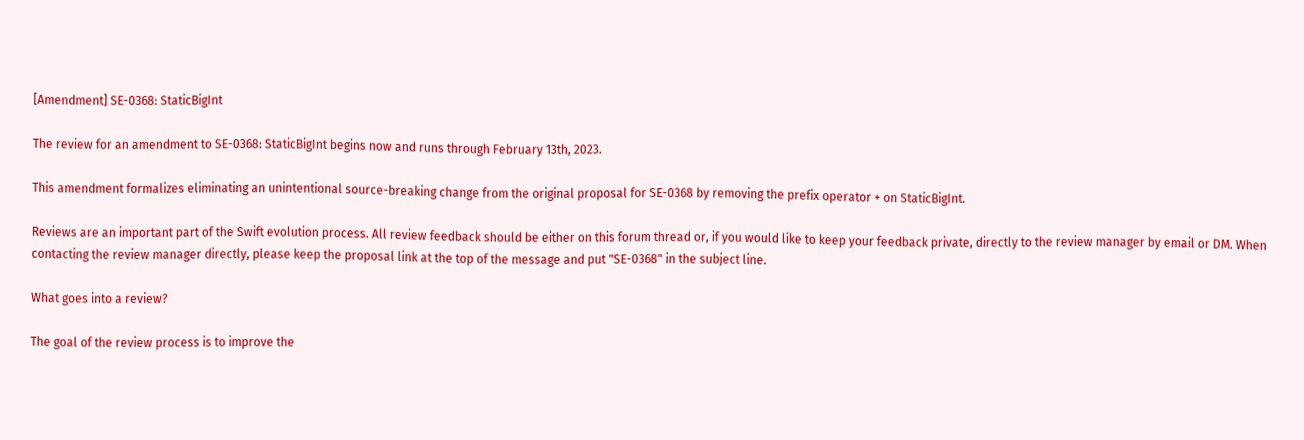[Amendment] SE-0368: StaticBigInt

The review for an amendment to SE-0368: StaticBigInt begins now and runs through February 13th, 2023.

This amendment formalizes eliminating an unintentional source-breaking change from the original proposal for SE-0368 by removing the prefix operator + on StaticBigInt.

Reviews are an important part of the Swift evolution process. All review feedback should be either on this forum thread or, if you would like to keep your feedback private, directly to the review manager by email or DM. When contacting the review manager directly, please keep the proposal link at the top of the message and put "SE-0368" in the subject line.

What goes into a review?

The goal of the review process is to improve the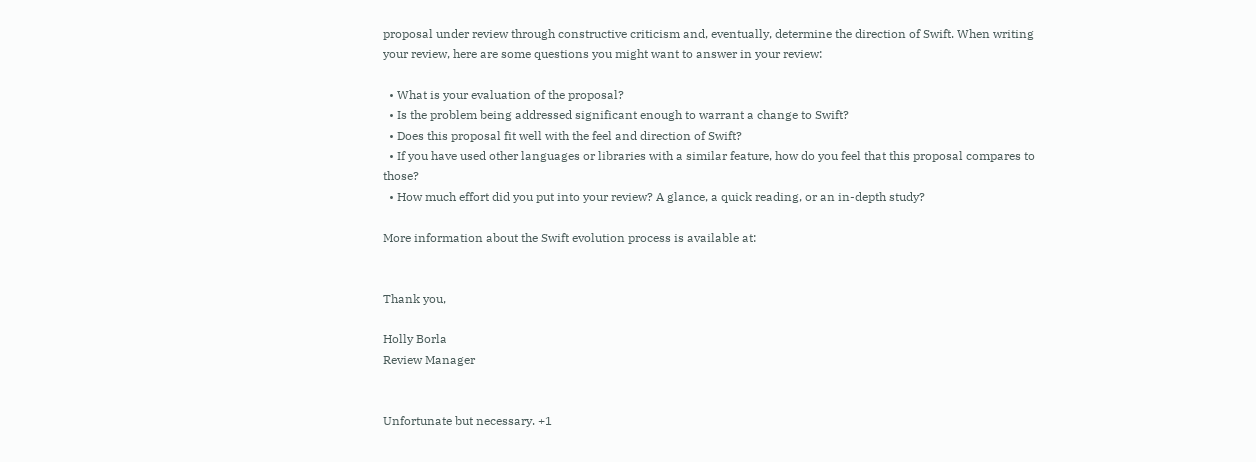proposal under review through constructive criticism and, eventually, determine the direction of Swift. When writing your review, here are some questions you might want to answer in your review:

  • What is your evaluation of the proposal?
  • Is the problem being addressed significant enough to warrant a change to Swift?
  • Does this proposal fit well with the feel and direction of Swift?
  • If you have used other languages or libraries with a similar feature, how do you feel that this proposal compares to those?
  • How much effort did you put into your review? A glance, a quick reading, or an in-depth study?

More information about the Swift evolution process is available at:


Thank you,

Holly Borla
Review Manager


Unfortunate but necessary. +1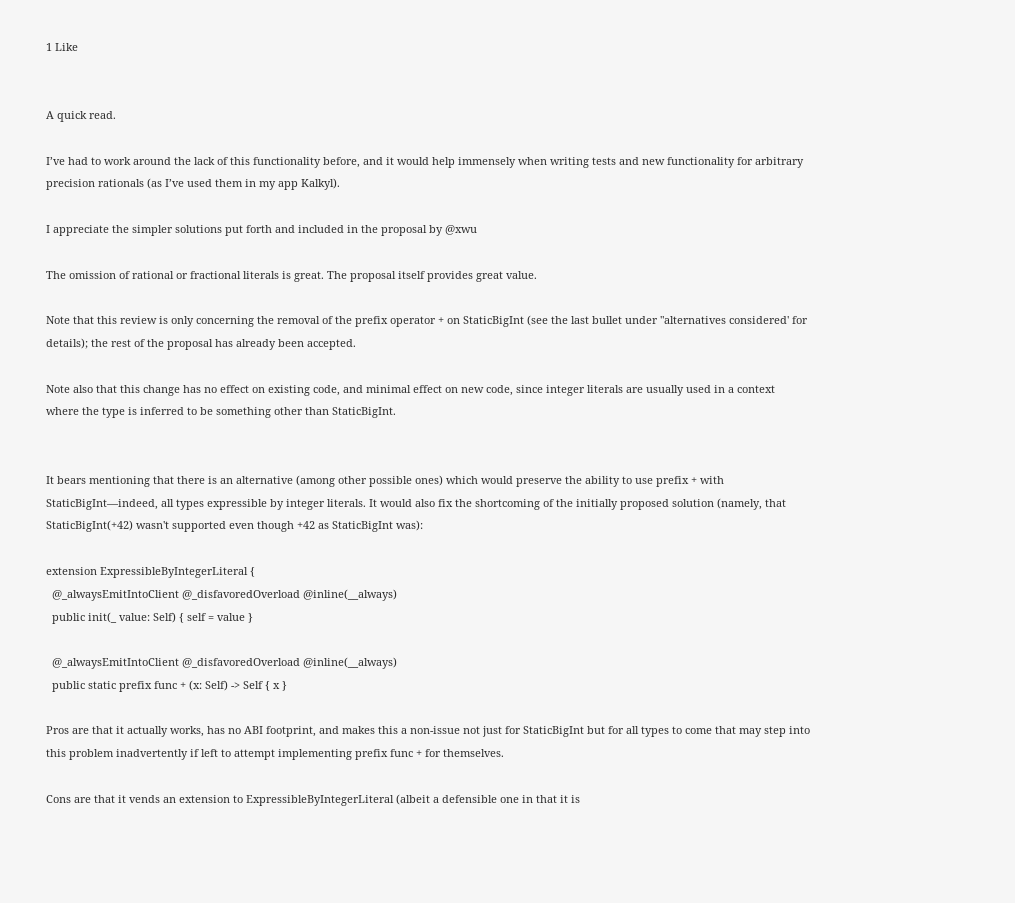1 Like


A quick read.

I’ve had to work around the lack of this functionality before, and it would help immensely when writing tests and new functionality for arbitrary precision rationals (as I’ve used them in my app Kalkyl).

I appreciate the simpler solutions put forth and included in the proposal by @xwu

The omission of rational or fractional literals is great. The proposal itself provides great value.

Note that this review is only concerning the removal of the prefix operator + on StaticBigInt (see the last bullet under "alternatives considered' for details); the rest of the proposal has already been accepted.

Note also that this change has no effect on existing code, and minimal effect on new code, since integer literals are usually used in a context where the type is inferred to be something other than StaticBigInt.


It bears mentioning that there is an alternative (among other possible ones) which would preserve the ability to use prefix + with StaticBigInt—indeed, all types expressible by integer literals. It would also fix the shortcoming of the initially proposed solution (namely, that StaticBigInt(+42) wasn't supported even though +42 as StaticBigInt was):

extension ExpressibleByIntegerLiteral {
  @_alwaysEmitIntoClient @_disfavoredOverload @inline(__always)
  public init(_ value: Self) { self = value }

  @_alwaysEmitIntoClient @_disfavoredOverload @inline(__always)
  public static prefix func + (x: Self) -> Self { x }

Pros are that it actually works, has no ABI footprint, and makes this a non-issue not just for StaticBigInt but for all types to come that may step into this problem inadvertently if left to attempt implementing prefix func + for themselves.

Cons are that it vends an extension to ExpressibleByIntegerLiteral (albeit a defensible one in that it is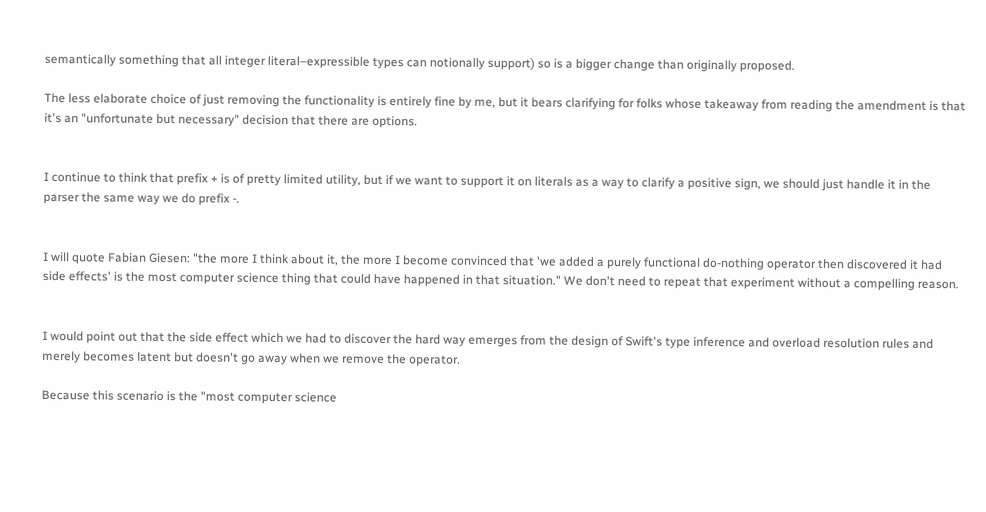semantically something that all integer literal–expressible types can notionally support) so is a bigger change than originally proposed.

The less elaborate choice of just removing the functionality is entirely fine by me, but it bears clarifying for folks whose takeaway from reading the amendment is that it's an "unfortunate but necessary" decision that there are options.


I continue to think that prefix + is of pretty limited utility, but if we want to support it on literals as a way to clarify a positive sign, we should just handle it in the parser the same way we do prefix -.


I will quote Fabian Giesen: "the more I think about it, the more I become convinced that 'we added a purely functional do-nothing operator then discovered it had side effects' is the most computer science thing that could have happened in that situation." We don't need to repeat that experiment without a compelling reason.


I would point out that the side effect which we had to discover the hard way emerges from the design of Swift's type inference and overload resolution rules and merely becomes latent but doesn't go away when we remove the operator.

Because this scenario is the "most computer science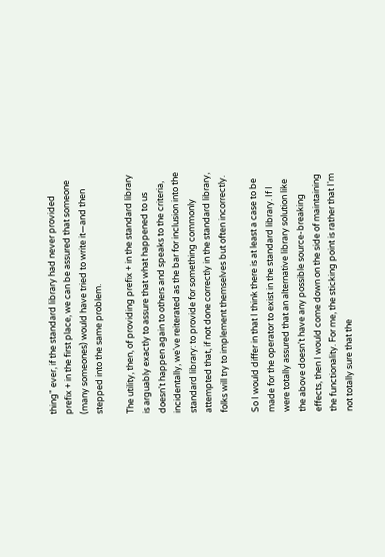thing" ever, if the standard library had never provided prefix + in the first place, we can be assured that someone (many someones) would have tried to write it—and then stepped into the same problem.

The utility, then, of providing prefix + in the standard library is arguably exactly to assure that what happened to us doesn't happen again to others and speaks to the criteria, incidentally, we've reiterated as the bar for inclusion into the standard library: to provide for something commonly attempted that, if not done correctly in the standard library, folks will try to implement themselves but often incorrectly.

So I would differ in that I think there is at least a case to be made for the operator to exist in the standard library. If I were totally assured that an alternative library solution like the above doesn't have any possible source-breaking effects, then I would come down on the side of maintaining the functionality. For me, the sticking point is rather that I'm not totally sure that the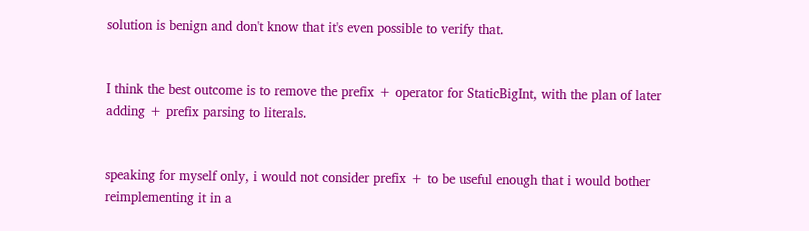solution is benign and don't know that it's even possible to verify that.


I think the best outcome is to remove the prefix + operator for StaticBigInt, with the plan of later adding + prefix parsing to literals.


speaking for myself only, i would not consider prefix + to be useful enough that i would bother reimplementing it in a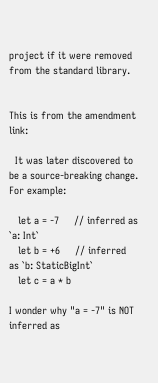project if it were removed from the standard library.


This is from the amendment link:

  It was later discovered to be a source-breaking change. For example:

   let a = -7     // inferred as `a: Int`
   let b = +6     // inferred as `b: StaticBigInt`
   let c = a * b

I wonder why "a = -7" is NOT inferred as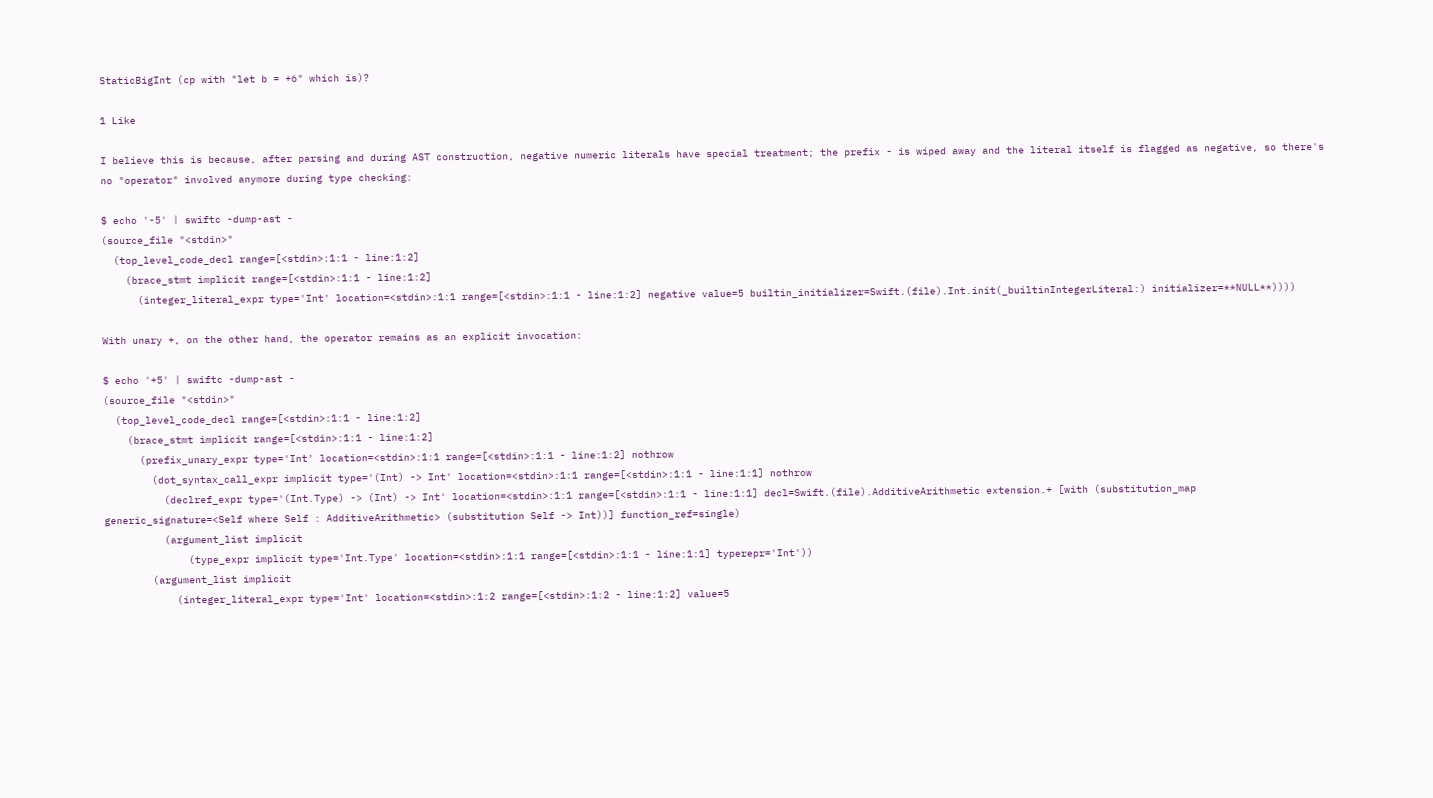StaticBigInt (cp with "let b = +6" which is)?

1 Like

I believe this is because, after parsing and during AST construction, negative numeric literals have special treatment; the prefix - is wiped away and the literal itself is flagged as negative, so there's no "operator" involved anymore during type checking:

$ echo '-5' | swiftc -dump-ast -
(source_file "<stdin>"
  (top_level_code_decl range=[<stdin>:1:1 - line:1:2]
    (brace_stmt implicit range=[<stdin>:1:1 - line:1:2]
      (integer_literal_expr type='Int' location=<stdin>:1:1 range=[<stdin>:1:1 - line:1:2] negative value=5 builtin_initializer=Swift.(file).Int.init(_builtinIntegerLiteral:) initializer=**NULL**))))

With unary +, on the other hand, the operator remains as an explicit invocation:

$ echo '+5' | swiftc -dump-ast -
(source_file "<stdin>"
  (top_level_code_decl range=[<stdin>:1:1 - line:1:2]
    (brace_stmt implicit range=[<stdin>:1:1 - line:1:2]
      (prefix_unary_expr type='Int' location=<stdin>:1:1 range=[<stdin>:1:1 - line:1:2] nothrow
        (dot_syntax_call_expr implicit type='(Int) -> Int' location=<stdin>:1:1 range=[<stdin>:1:1 - line:1:1] nothrow
          (declref_expr type='(Int.Type) -> (Int) -> Int' location=<stdin>:1:1 range=[<stdin>:1:1 - line:1:1] decl=Swift.(file).AdditiveArithmetic extension.+ [with (substitution_map generic_signature=<Self where Self : AdditiveArithmetic> (substitution Self -> Int))] function_ref=single)
          (argument_list implicit
              (type_expr implicit type='Int.Type' location=<stdin>:1:1 range=[<stdin>:1:1 - line:1:1] typerepr='Int'))
        (argument_list implicit
            (integer_literal_expr type='Int' location=<stdin>:1:2 range=[<stdin>:1:2 - line:1:2] value=5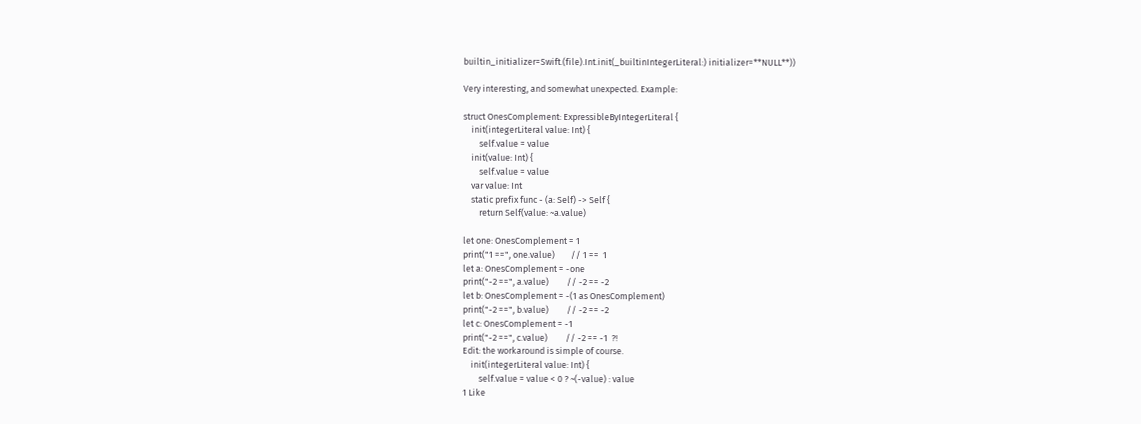builtin_initializer=Swift.(file).Int.init(_builtinIntegerLiteral:) initializer=**NULL**))

Very interesting, and somewhat unexpected. Example:

struct OnesComplement: ExpressibleByIntegerLiteral {
    init(integerLiteral value: Int) {
        self.value = value
    init(value: Int) {
        self.value = value
    var value: Int
    static prefix func - (a: Self) -> Self {
        return Self(value: ~a.value)

let one: OnesComplement = 1
print("1 ==", one.value)        // 1 ==  1
let a: OnesComplement = -one
print("-2 ==", a.value)         // -2 == -2
let b: OnesComplement = -(1 as OnesComplement)
print("-2 ==", b.value)         // -2 == -2
let c: OnesComplement = -1
print("-2 ==", c.value)         // -2 == -1  ?!
Edit: the workaround is simple of course.
    init(integerLiteral value: Int) {
        self.value = value < 0 ? ~(-value) : value
1 Like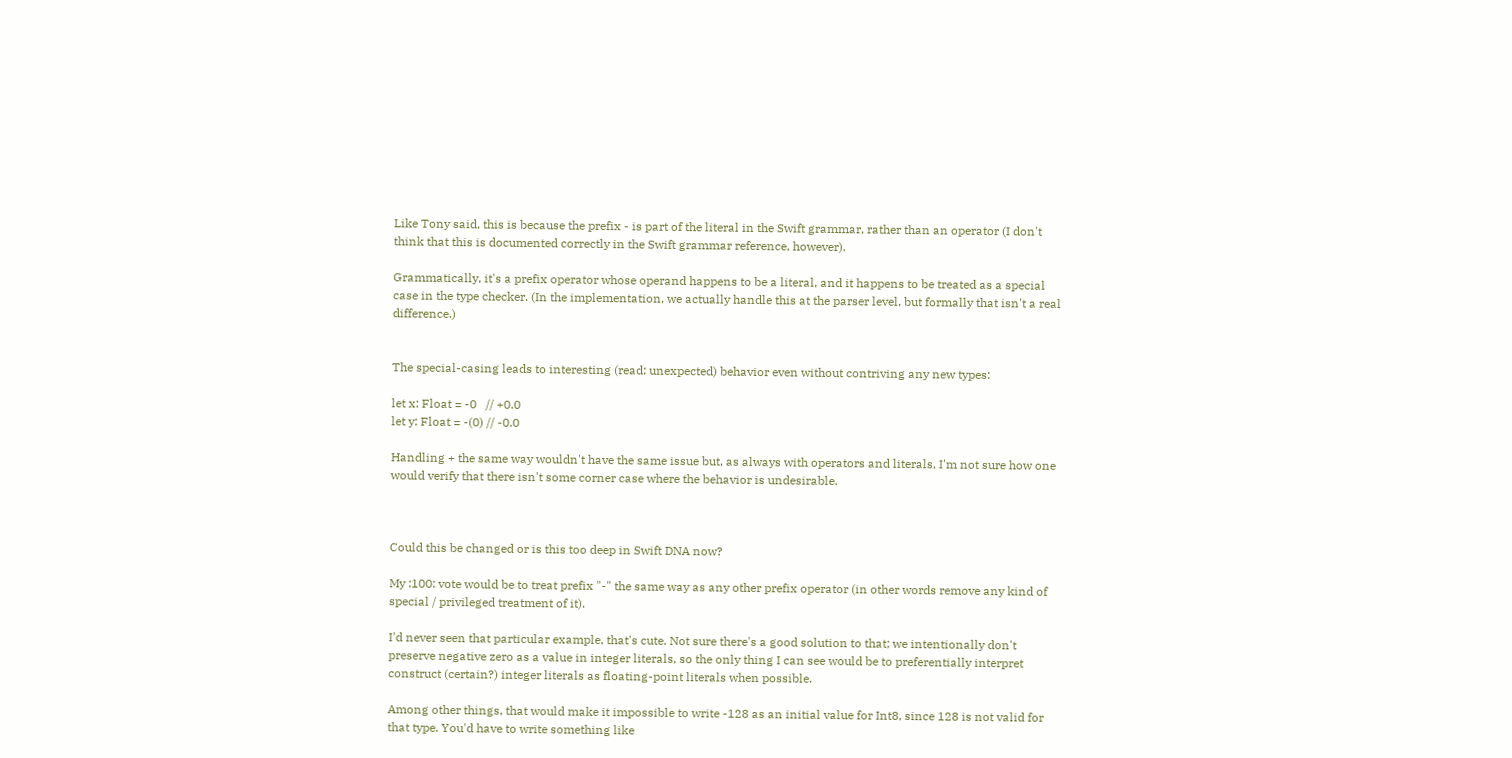Like Tony said, this is because the prefix - is part of the literal in the Swift grammar, rather than an operator (I don't think that this is documented correctly in the Swift grammar reference, however).

Grammatically, it's a prefix operator whose operand happens to be a literal, and it happens to be treated as a special case in the type checker. (In the implementation, we actually handle this at the parser level, but formally that isn't a real difference.)


The special-casing leads to interesting (read: unexpected) behavior even without contriving any new types:

let x: Float = -0   // +0.0
let y: Float = -(0) // -0.0

Handling + the same way wouldn't have the same issue but, as always with operators and literals, I'm not sure how one would verify that there isn't some corner case where the behavior is undesirable.



Could this be changed or is this too deep in Swift DNA now?

My :100: vote would be to treat prefix "-" the same way as any other prefix operator (in other words remove any kind of special / privileged treatment of it).

I'd never seen that particular example, that's cute. Not sure there's a good solution to that; we intentionally don't preserve negative zero as a value in integer literals, so the only thing I can see would be to preferentially interpret construct (certain?) integer literals as floating-point literals when possible.

Among other things, that would make it impossible to write -128 as an initial value for Int8, since 128 is not valid for that type. You'd have to write something like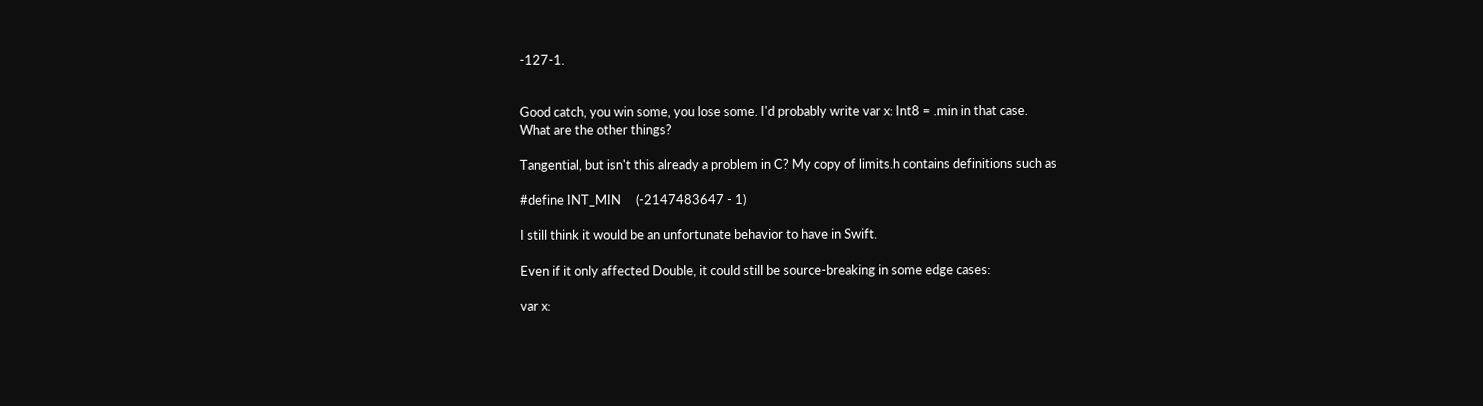-127-1.


Good catch, you win some, you lose some. I'd probably write var x: Int8 = .min in that case.
What are the other things?

Tangential, but isn't this already a problem in C? My copy of limits.h contains definitions such as

#define INT_MIN     (-2147483647 - 1)

I still think it would be an unfortunate behavior to have in Swift.

Even if it only affected Double, it could still be source-breaking in some edge cases:

var x: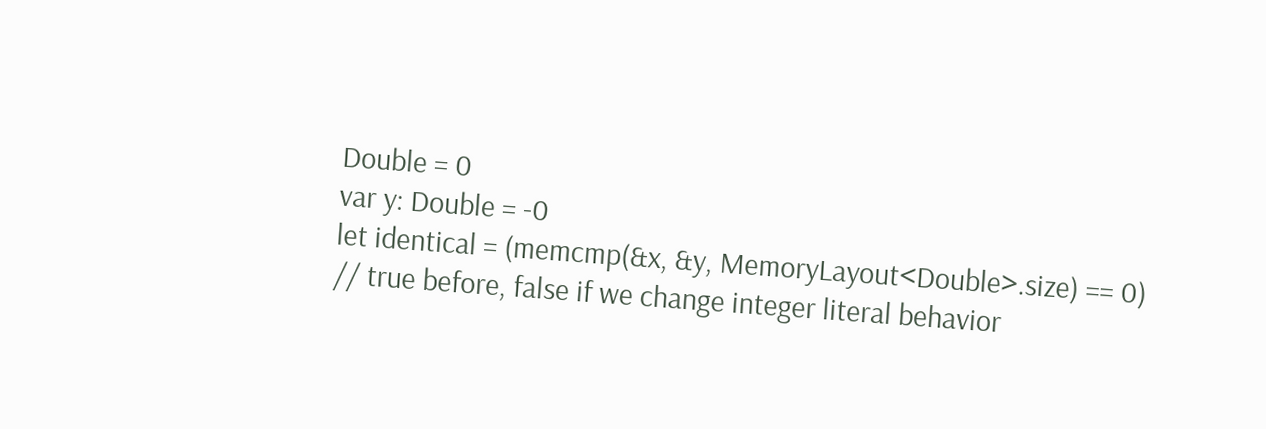Double = 0
var y: Double = -0
let identical = (memcmp(&x, &y, MemoryLayout<Double>.size) == 0)
// true before, false if we change integer literal behavior